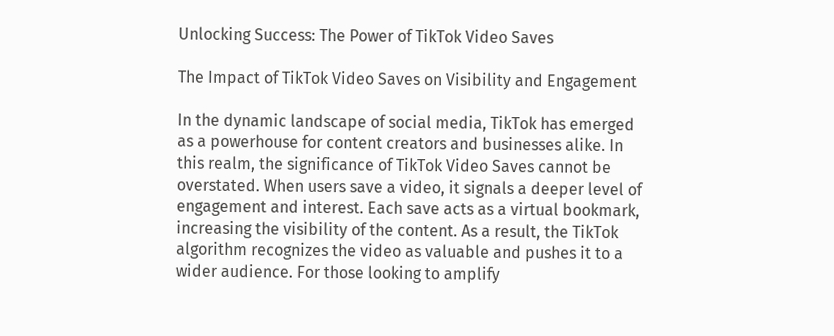Unlocking Success: The Power of TikTok Video Saves

The Impact of TikTok Video Saves on Visibility and Engagement

In the dynamic landscape of social media, TikTok has emerged as a powerhouse for content creators and businesses alike. In this realm, the significance of TikTok Video Saves cannot be overstated. When users save a video, it signals a deeper level of engagement and interest. Each save acts as a virtual bookmark, increasing the visibility of the content. As a result, the TikTok algorithm recognizes the video as valuable and pushes it to a wider audience. For those looking to amplify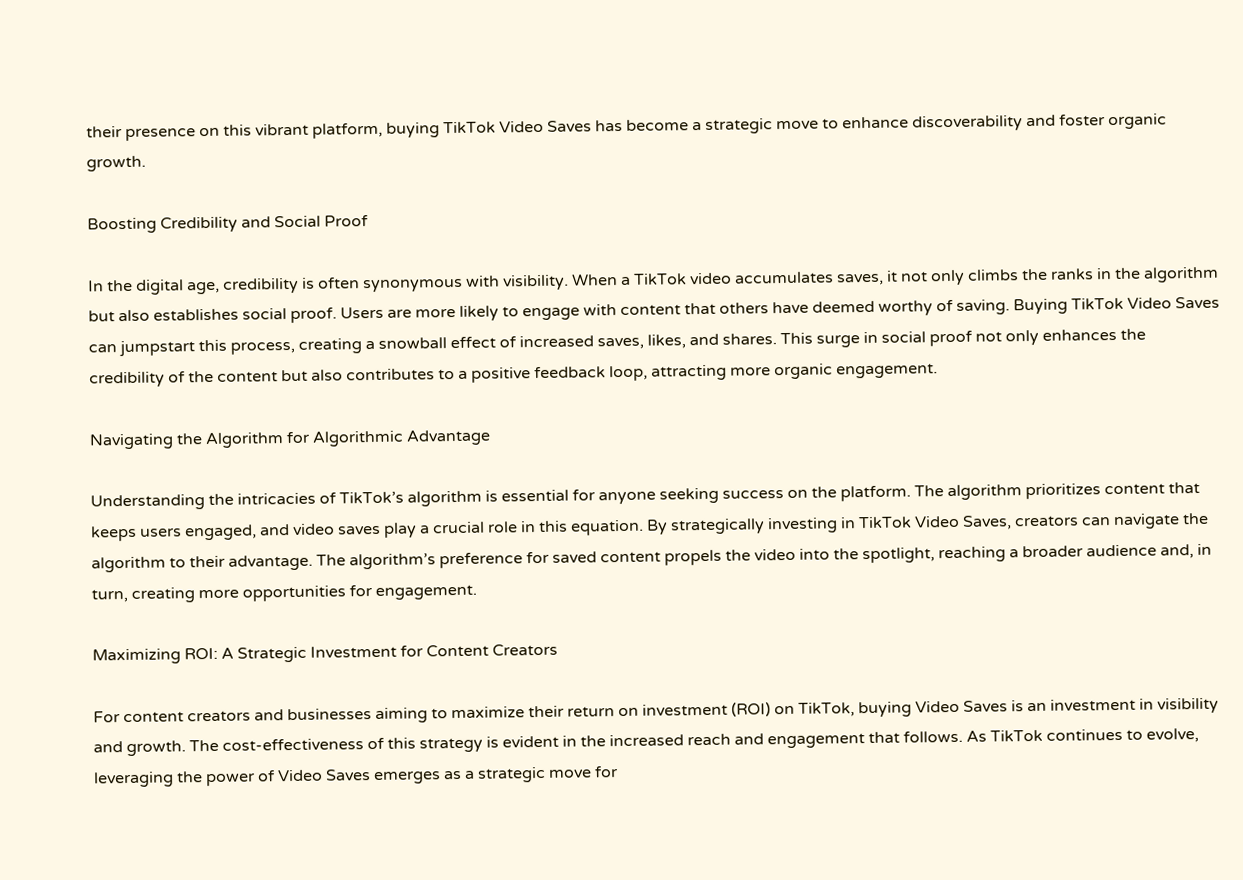their presence on this vibrant platform, buying TikTok Video Saves has become a strategic move to enhance discoverability and foster organic growth.

Boosting Credibility and Social Proof

In the digital age, credibility is often synonymous with visibility. When a TikTok video accumulates saves, it not only climbs the ranks in the algorithm but also establishes social proof. Users are more likely to engage with content that others have deemed worthy of saving. Buying TikTok Video Saves can jumpstart this process, creating a snowball effect of increased saves, likes, and shares. This surge in social proof not only enhances the credibility of the content but also contributes to a positive feedback loop, attracting more organic engagement.

Navigating the Algorithm for Algorithmic Advantage

Understanding the intricacies of TikTok’s algorithm is essential for anyone seeking success on the platform. The algorithm prioritizes content that keeps users engaged, and video saves play a crucial role in this equation. By strategically investing in TikTok Video Saves, creators can navigate the algorithm to their advantage. The algorithm’s preference for saved content propels the video into the spotlight, reaching a broader audience and, in turn, creating more opportunities for engagement.

Maximizing ROI: A Strategic Investment for Content Creators

For content creators and businesses aiming to maximize their return on investment (ROI) on TikTok, buying Video Saves is an investment in visibility and growth. The cost-effectiveness of this strategy is evident in the increased reach and engagement that follows. As TikTok continues to evolve, leveraging the power of Video Saves emerges as a strategic move for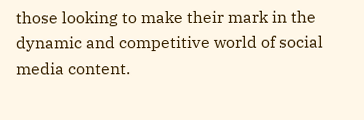those looking to make their mark in the dynamic and competitive world of social media content.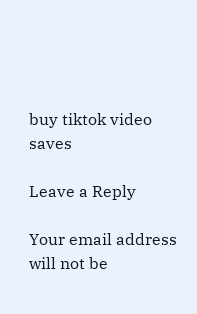buy tiktok video saves

Leave a Reply

Your email address will not be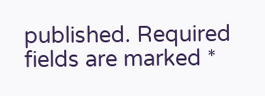published. Required fields are marked *